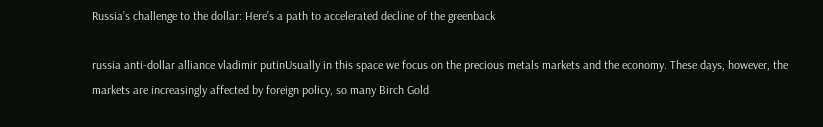Russia’s challenge to the dollar: Here’s a path to accelerated decline of the greenback

russia anti-dollar alliance vladimir putinUsually in this space we focus on the precious metals markets and the economy. These days, however, the markets are increasingly affected by foreign policy, so many Birch Gold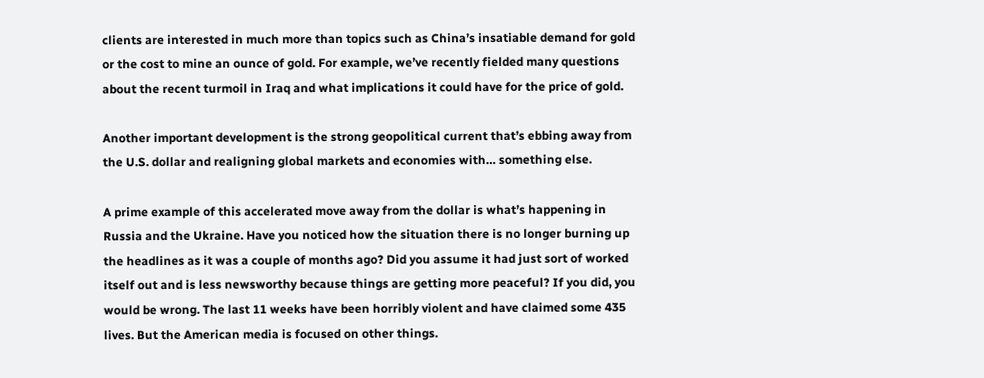clients are interested in much more than topics such as China’s insatiable demand for gold or the cost to mine an ounce of gold. For example, we’ve recently fielded many questions about the recent turmoil in Iraq and what implications it could have for the price of gold.

Another important development is the strong geopolitical current that’s ebbing away from the U.S. dollar and realigning global markets and economies with… something else.

A prime example of this accelerated move away from the dollar is what’s happening in Russia and the Ukraine. Have you noticed how the situation there is no longer burning up the headlines as it was a couple of months ago? Did you assume it had just sort of worked itself out and is less newsworthy because things are getting more peaceful? If you did, you would be wrong. The last 11 weeks have been horribly violent and have claimed some 435 lives. But the American media is focused on other things.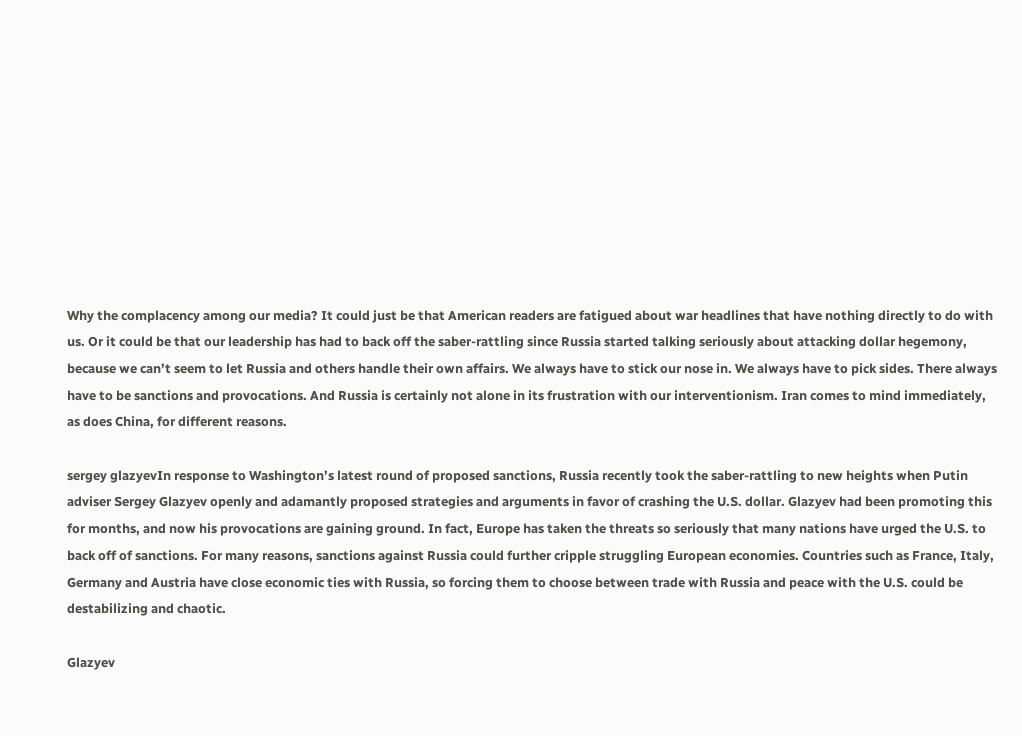Why the complacency among our media? It could just be that American readers are fatigued about war headlines that have nothing directly to do with us. Or it could be that our leadership has had to back off the saber-rattling since Russia started talking seriously about attacking dollar hegemony, because we can’t seem to let Russia and others handle their own affairs. We always have to stick our nose in. We always have to pick sides. There always have to be sanctions and provocations. And Russia is certainly not alone in its frustration with our interventionism. Iran comes to mind immediately, as does China, for different reasons.

sergey glazyevIn response to Washington’s latest round of proposed sanctions, Russia recently took the saber-rattling to new heights when Putin adviser Sergey Glazyev openly and adamantly proposed strategies and arguments in favor of crashing the U.S. dollar. Glazyev had been promoting this for months, and now his provocations are gaining ground. In fact, Europe has taken the threats so seriously that many nations have urged the U.S. to back off of sanctions. For many reasons, sanctions against Russia could further cripple struggling European economies. Countries such as France, Italy, Germany and Austria have close economic ties with Russia, so forcing them to choose between trade with Russia and peace with the U.S. could be destabilizing and chaotic.

Glazyev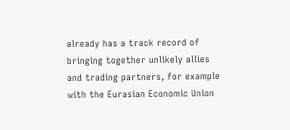already has a track record of bringing together unlikely allies and trading partners, for example with the Eurasian Economic Union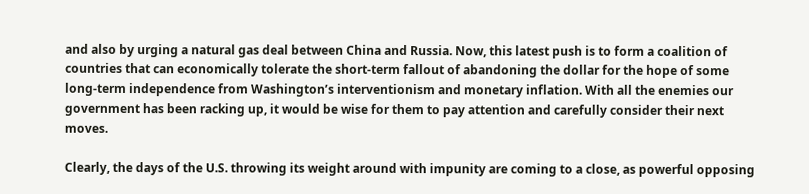and also by urging a natural gas deal between China and Russia. Now, this latest push is to form a coalition of countries that can economically tolerate the short-term fallout of abandoning the dollar for the hope of some long-term independence from Washington’s interventionism and monetary inflation. With all the enemies our government has been racking up, it would be wise for them to pay attention and carefully consider their next moves.

Clearly, the days of the U.S. throwing its weight around with impunity are coming to a close, as powerful opposing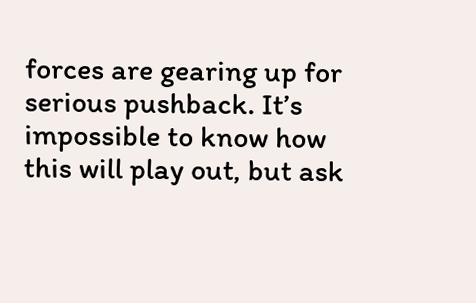forces are gearing up for serious pushback. It’s impossible to know how this will play out, but ask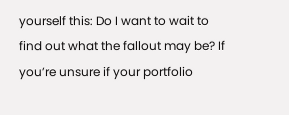yourself this: Do I want to wait to find out what the fallout may be? If you’re unsure if your portfolio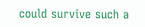could survive such a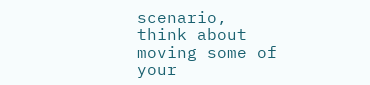scenario, think about moving some of your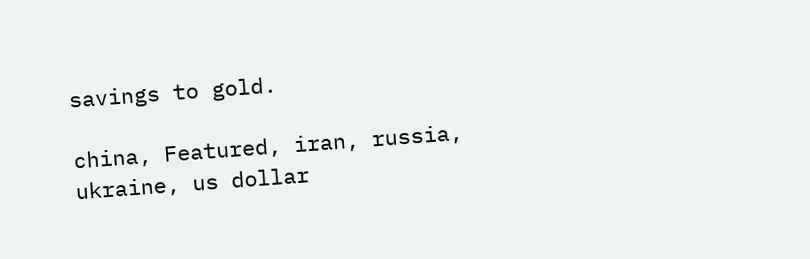savings to gold.

china, Featured, iran, russia, ukraine, us dollar